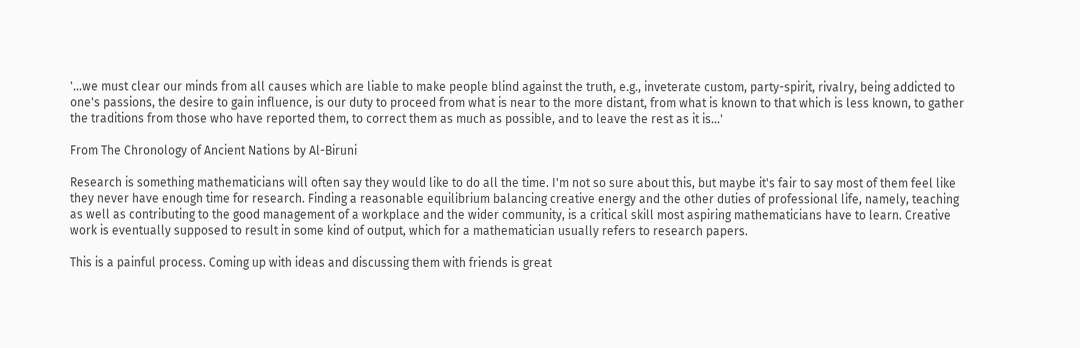'...we must clear our minds from all causes which are liable to make people blind against the truth, e.g., inveterate custom, party-spirit, rivalry, being addicted to one's passions, the desire to gain influence, is our duty to proceed from what is near to the more distant, from what is known to that which is less known, to gather the traditions from those who have reported them, to correct them as much as possible, and to leave the rest as it is...'

From The Chronology of Ancient Nations by Al-Biruni

Research is something mathematicians will often say they would like to do all the time. I'm not so sure about this, but maybe it's fair to say most of them feel like they never have enough time for research. Finding a reasonable equilibrium balancing creative energy and the other duties of professional life, namely, teaching as well as contributing to the good management of a workplace and the wider community, is a critical skill most aspiring mathematicians have to learn. Creative work is eventually supposed to result in some kind of output, which for a mathematician usually refers to research papers.

This is a painful process. Coming up with ideas and discussing them with friends is great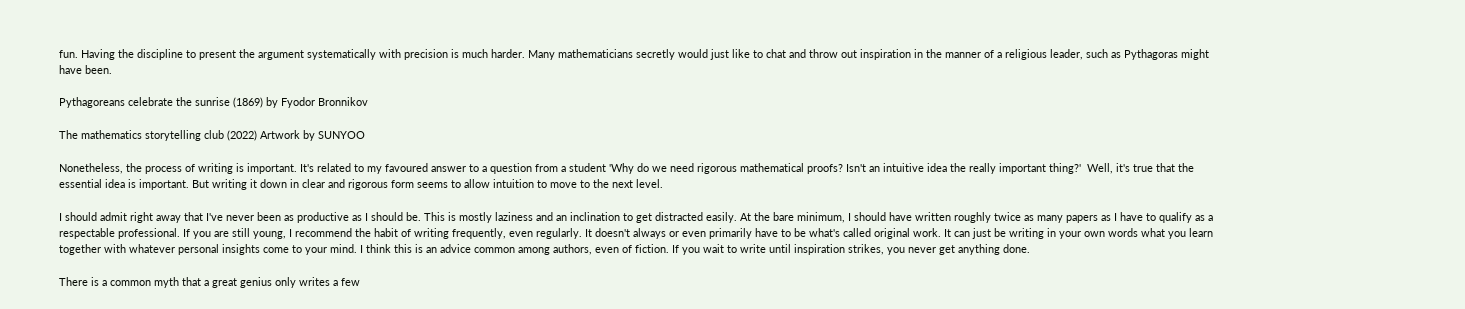fun. Having the discipline to present the argument systematically with precision is much harder. Many mathematicians secretly would just like to chat and throw out inspiration in the manner of a religious leader, such as Pythagoras might have been.

Pythagoreans celebrate the sunrise (1869) by Fyodor Bronnikov

The mathematics storytelling club (2022) Artwork by SUNYOO

Nonetheless, the process of writing is important. It's related to my favoured answer to a question from a student 'Why do we need rigorous mathematical proofs? Isn't an intuitive idea the really important thing?'  Well, it's true that the essential idea is important. But writing it down in clear and rigorous form seems to allow intuition to move to the next level.

I should admit right away that I've never been as productive as I should be. This is mostly laziness and an inclination to get distracted easily. At the bare minimum, I should have written roughly twice as many papers as I have to qualify as a respectable professional. If you are still young, I recommend the habit of writing frequently, even regularly. It doesn't always or even primarily have to be what's called original work. It can just be writing in your own words what you learn together with whatever personal insights come to your mind. I think this is an advice common among authors, even of fiction. If you wait to write until inspiration strikes, you never get anything done.

There is a common myth that a great genius only writes a few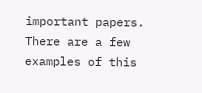important papers. There are a few examples of this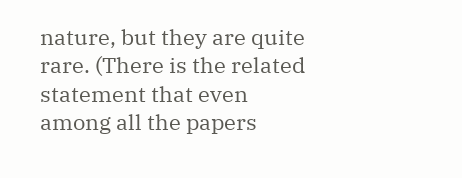nature, but they are quite rare. (There is the related statement that even among all the papers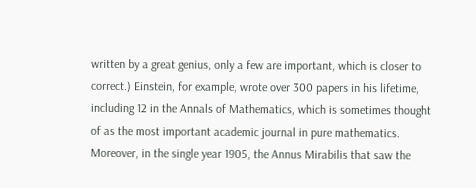written by a great genius, only a few are important, which is closer to correct.) Einstein, for example, wrote over 300 papers in his lifetime, including 12 in the Annals of Mathematics, which is sometimes thought of as the most important academic journal in pure mathematics. Moreover, in the single year 1905, the Annus Mirabilis that saw the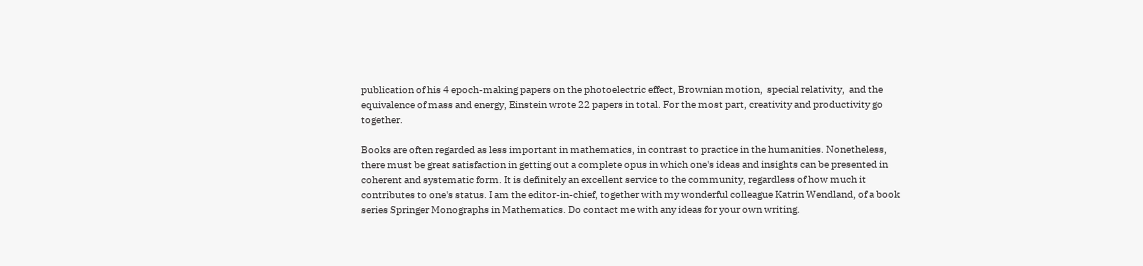publication of his 4 epoch-making papers on the photoelectric effect, Brownian motion,  special relativity,  and the equivalence of mass and energy, Einstein wrote 22 papers in total. For the most part, creativity and productivity go together.

Books are often regarded as less important in mathematics, in contrast to practice in the humanities. Nonetheless, there must be great satisfaction in getting out a complete opus in which one's ideas and insights can be presented in coherent and systematic form. It is definitely an excellent service to the community, regardless of how much it contributes to one's status. I am the editor-in-chief, together with my wonderful colleague Katrin Wendland, of a book series Springer Monographs in Mathematics. Do contact me with any ideas for your own writing.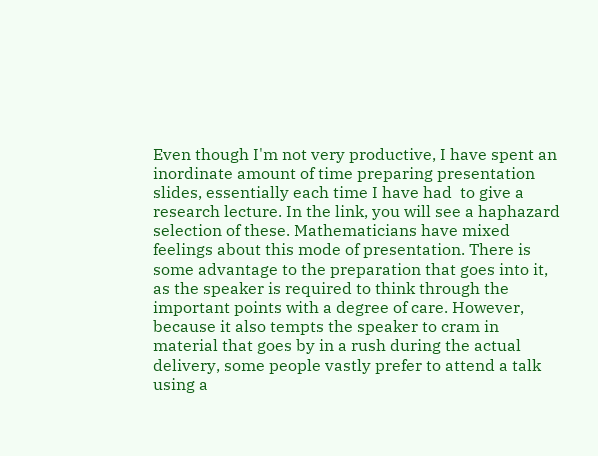Even though I'm not very productive, I have spent an inordinate amount of time preparing presentation slides, essentially each time I have had  to give a research lecture. In the link, you will see a haphazard selection of these. Mathematicians have mixed feelings about this mode of presentation. There is some advantage to the preparation that goes into it, as the speaker is required to think through the important points with a degree of care. However, because it also tempts the speaker to cram in material that goes by in a rush during the actual delivery, some people vastly prefer to attend a talk using a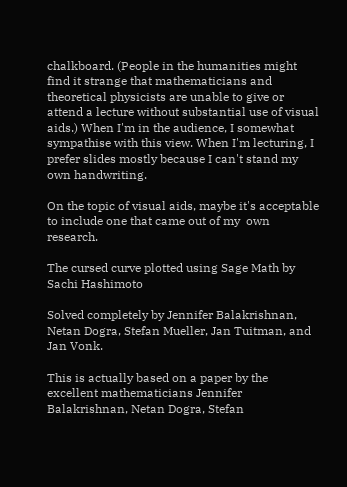chalkboard. (People in the humanities might find it strange that mathematicians and theoretical physicists are unable to give or attend a lecture without substantial use of visual aids.) When I'm in the audience, I somewhat sympathise with this view. When I'm lecturing, I prefer slides mostly because I can't stand my own handwriting.

On the topic of visual aids, maybe it's acceptable to include one that came out of my  own research.

The cursed curve plotted using Sage Math by Sachi Hashimoto

Solved completely by Jennifer Balakrishnan, Netan Dogra, Stefan Mueller, Jan Tuitman, and Jan Vonk.

This is actually based on a paper by the excellent mathematicians Jennifer Balakrishnan, Netan Dogra, Stefan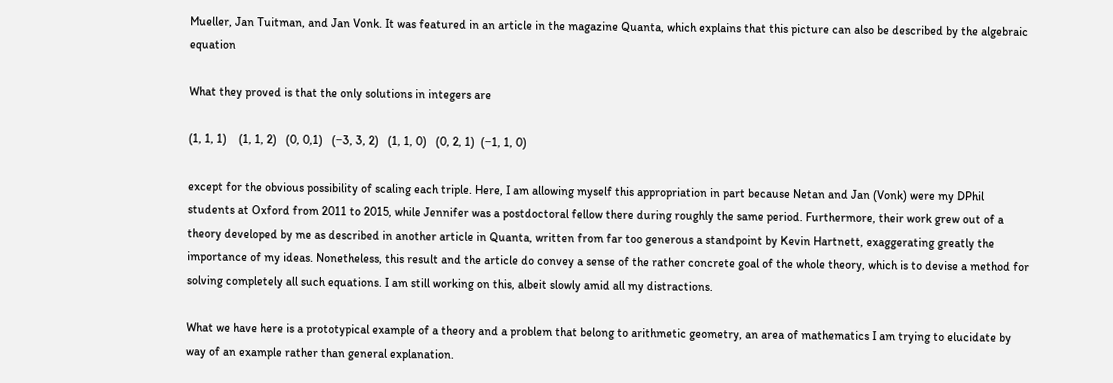Mueller, Jan Tuitman, and Jan Vonk. It was featured in an article in the magazine Quanta, which explains that this picture can also be described by the algebraic equation

What they proved is that the only solutions in integers are

(1, 1, 1)    (1, 1, 2)   (0, 0,1)   (−3, 3, 2)   (1, 1, 0)   (0, 2, 1)  (−1, 1, 0)

except for the obvious possibility of scaling each triple. Here, I am allowing myself this appropriation in part because Netan and Jan (Vonk) were my DPhil students at Oxford from 2011 to 2015, while Jennifer was a postdoctoral fellow there during roughly the same period. Furthermore, their work grew out of a theory developed by me as described in another article in Quanta, written from far too generous a standpoint by Kevin Hartnett, exaggerating greatly the importance of my ideas. Nonetheless, this result and the article do convey a sense of the rather concrete goal of the whole theory, which is to devise a method for solving completely all such equations. I am still working on this, albeit slowly amid all my distractions.

What we have here is a prototypical example of a theory and a problem that belong to arithmetic geometry, an area of mathematics I am trying to elucidate by way of an example rather than general explanation.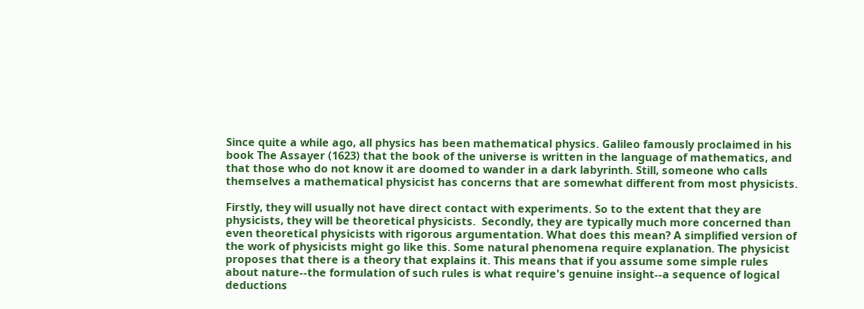Since quite a while ago, all physics has been mathematical physics. Galileo famously proclaimed in his book The Assayer (1623) that the book of the universe is written in the language of mathematics, and that those who do not know it are doomed to wander in a dark labyrinth. Still, someone who calls themselves a mathematical physicist has concerns that are somewhat different from most physicists.

Firstly, they will usually not have direct contact with experiments. So to the extent that they are physicists, they will be theoretical physicists.  Secondly, they are typically much more concerned than even theoretical physicists with rigorous argumentation. What does this mean? A simplified version of the work of physicists might go like this. Some natural phenomena require explanation. The physicist proposes that there is a theory that explains it. This means that if you assume some simple rules about nature--the formulation of such rules is what require's genuine insight--a sequence of logical deductions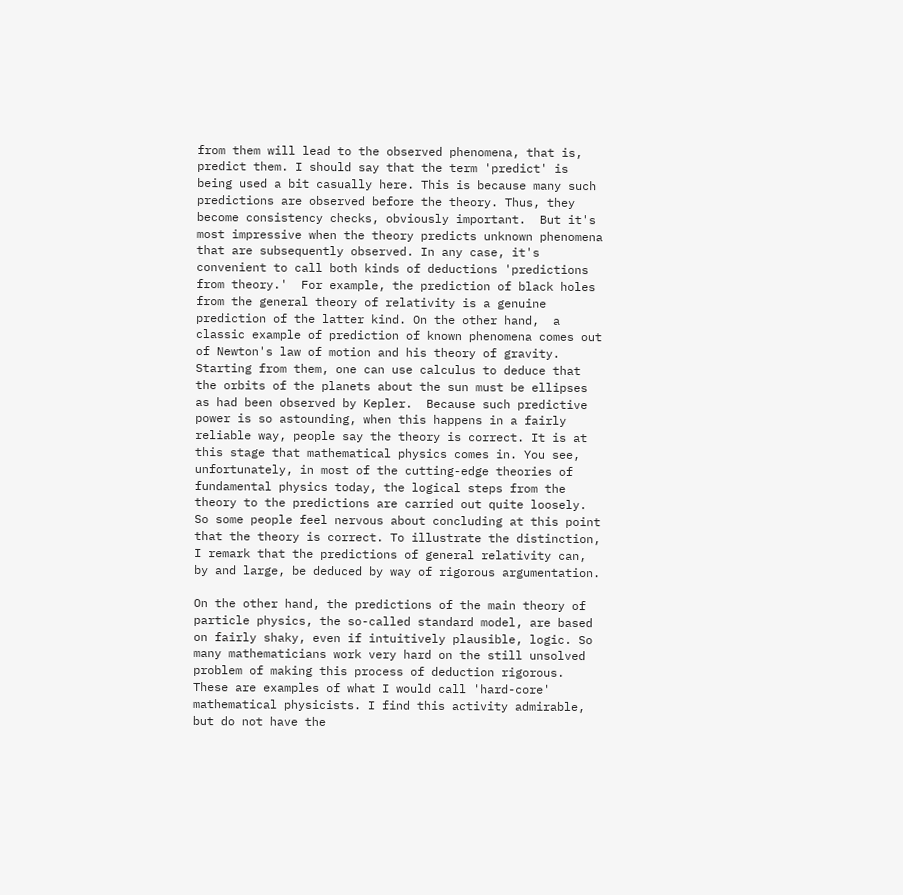from them will lead to the observed phenomena, that is, predict them. I should say that the term 'predict' is being used a bit casually here. This is because many such predictions are observed before the theory. Thus, they become consistency checks, obviously important.  But it's most impressive when the theory predicts unknown phenomena that are subsequently observed. In any case, it's convenient to call both kinds of deductions 'predictions from theory.'  For example, the prediction of black holes from the general theory of relativity is a genuine prediction of the latter kind. On the other hand,  a classic example of prediction of known phenomena comes out of Newton's law of motion and his theory of gravity. Starting from them, one can use calculus to deduce that the orbits of the planets about the sun must be ellipses as had been observed by Kepler.  Because such predictive power is so astounding, when this happens in a fairly reliable way, people say the theory is correct. It is at this stage that mathematical physics comes in. You see, unfortunately, in most of the cutting-edge theories of fundamental physics today, the logical steps from the theory to the predictions are carried out quite loosely. So some people feel nervous about concluding at this point that the theory is correct. To illustrate the distinction, I remark that the predictions of general relativity can, by and large, be deduced by way of rigorous argumentation.

On the other hand, the predictions of the main theory of particle physics, the so-called standard model, are based on fairly shaky, even if intuitively plausible, logic. So many mathematicians work very hard on the still unsolved problem of making this process of deduction rigorous.  These are examples of what I would call 'hard-core' mathematical physicists. I find this activity admirable, but do not have the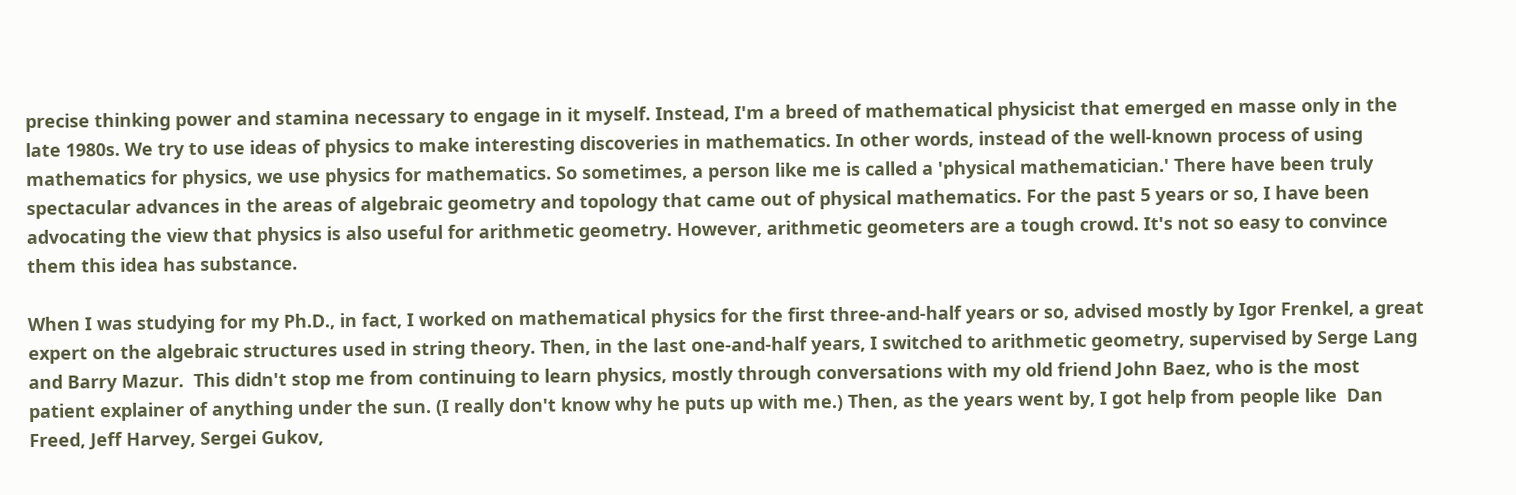precise thinking power and stamina necessary to engage in it myself. Instead, I'm a breed of mathematical physicist that emerged en masse only in the late 1980s. We try to use ideas of physics to make interesting discoveries in mathematics. In other words, instead of the well-known process of using mathematics for physics, we use physics for mathematics. So sometimes, a person like me is called a 'physical mathematician.' There have been truly spectacular advances in the areas of algebraic geometry and topology that came out of physical mathematics. For the past 5 years or so, I have been advocating the view that physics is also useful for arithmetic geometry. However, arithmetic geometers are a tough crowd. It's not so easy to convince them this idea has substance.

When I was studying for my Ph.D., in fact, I worked on mathematical physics for the first three-and-half years or so, advised mostly by Igor Frenkel, a great expert on the algebraic structures used in string theory. Then, in the last one-and-half years, I switched to arithmetic geometry, supervised by Serge Lang and Barry Mazur.  This didn't stop me from continuing to learn physics, mostly through conversations with my old friend John Baez, who is the most patient explainer of anything under the sun. (I really don't know why he puts up with me.) Then, as the years went by, I got help from people like  Dan Freed, Jeff Harvey, Sergei Gukov,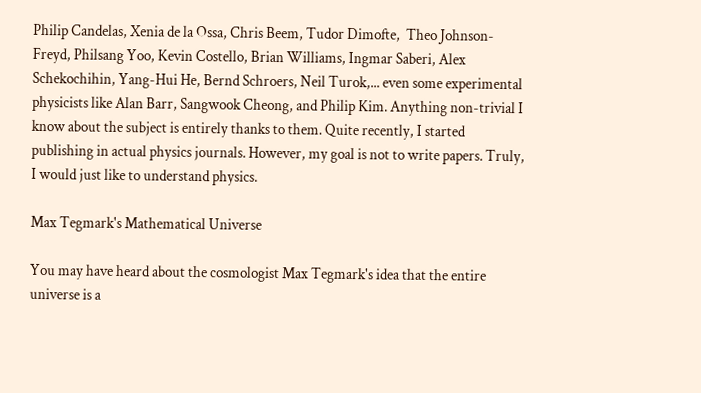Philip Candelas, Xenia de la Ossa, Chris Beem, Tudor Dimofte,  Theo Johnson-Freyd, Philsang Yoo, Kevin Costello, Brian Williams, Ingmar Saberi, Alex Schekochihin, Yang-Hui He, Bernd Schroers, Neil Turok,... even some experimental physicists like Alan Barr, Sangwook Cheong, and Philip Kim. Anything non-trivial I know about the subject is entirely thanks to them. Quite recently, I started publishing in actual physics journals. However, my goal is not to write papers. Truly, I would just like to understand physics.

Max Tegmark's Mathematical Universe

You may have heard about the cosmologist Max Tegmark's idea that the entire universe is a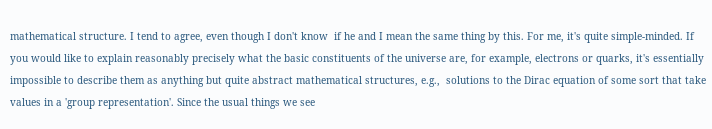mathematical structure. I tend to agree, even though I don't know  if he and I mean the same thing by this. For me, it's quite simple-minded. If you would like to explain reasonably precisely what the basic constituents of the universe are, for example, electrons or quarks, it's essentially impossible to describe them as anything but quite abstract mathematical structures, e.g.,  solutions to the Dirac equation of some sort that take values in a 'group representation'. Since the usual things we see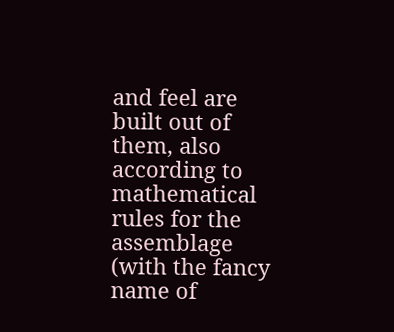and feel are built out of them, also according to mathematical rules for the assemblage (with the fancy name of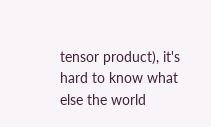tensor product), it's hard to know what else the world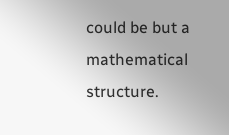could be but a mathematical structure.